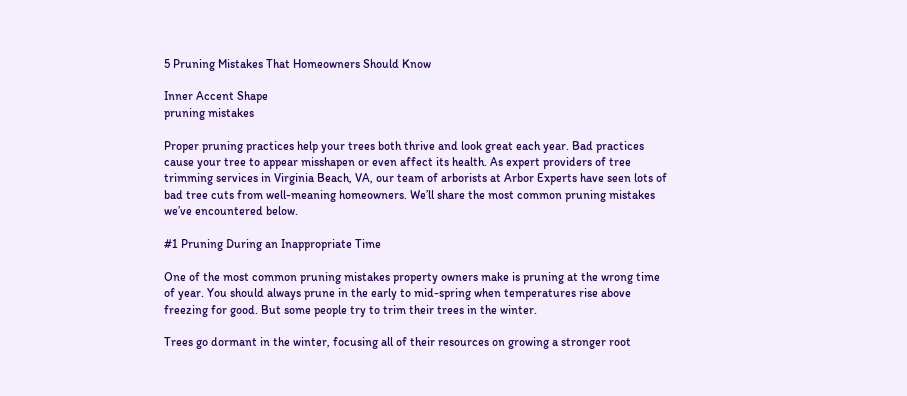5 Pruning Mistakes That Homeowners Should Know

Inner Accent Shape
pruning mistakes

Proper pruning practices help your trees both thrive and look great each year. Bad practices cause your tree to appear misshapen or even affect its health. As expert providers of tree trimming services in Virginia Beach, VA, our team of arborists at Arbor Experts have seen lots of bad tree cuts from well-meaning homeowners. We’ll share the most common pruning mistakes we’ve encountered below.

#1 Pruning During an Inappropriate Time

One of the most common pruning mistakes property owners make is pruning at the wrong time of year. You should always prune in the early to mid-spring when temperatures rise above freezing for good. But some people try to trim their trees in the winter.

Trees go dormant in the winter, focusing all of their resources on growing a stronger root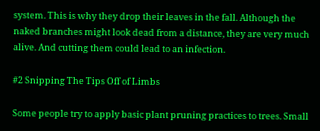system. This is why they drop their leaves in the fall. Although the naked branches might look dead from a distance, they are very much alive. And cutting them could lead to an infection.

#2 Snipping The Tips Off of Limbs

Some people try to apply basic plant pruning practices to trees. Small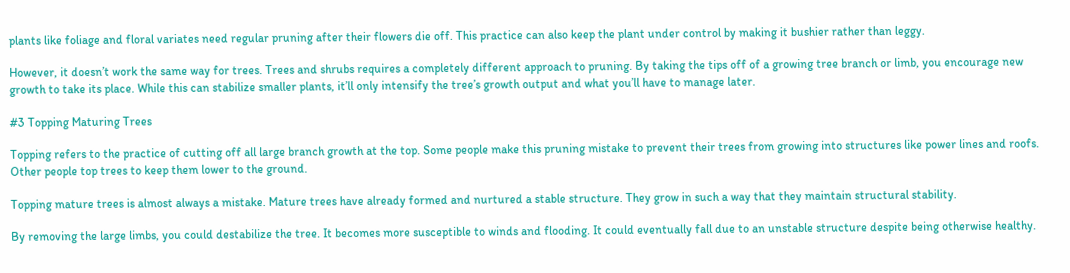plants like foliage and floral variates need regular pruning after their flowers die off. This practice can also keep the plant under control by making it bushier rather than leggy.

However, it doesn’t work the same way for trees. Trees and shrubs requires a completely different approach to pruning. By taking the tips off of a growing tree branch or limb, you encourage new growth to take its place. While this can stabilize smaller plants, it’ll only intensify the tree’s growth output and what you’ll have to manage later.

#3 Topping Maturing Trees

Topping refers to the practice of cutting off all large branch growth at the top. Some people make this pruning mistake to prevent their trees from growing into structures like power lines and roofs. Other people top trees to keep them lower to the ground.

Topping mature trees is almost always a mistake. Mature trees have already formed and nurtured a stable structure. They grow in such a way that they maintain structural stability.

By removing the large limbs, you could destabilize the tree. It becomes more susceptible to winds and flooding. It could eventually fall due to an unstable structure despite being otherwise healthy.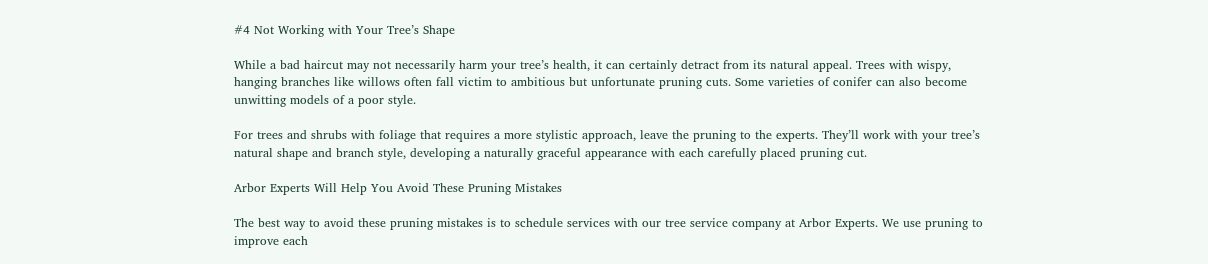#4 Not Working with Your Tree’s Shape

While a bad haircut may not necessarily harm your tree’s health, it can certainly detract from its natural appeal. Trees with wispy, hanging branches like willows often fall victim to ambitious but unfortunate pruning cuts. Some varieties of conifer can also become unwitting models of a poor style.

For trees and shrubs with foliage that requires a more stylistic approach, leave the pruning to the experts. They’ll work with your tree’s natural shape and branch style, developing a naturally graceful appearance with each carefully placed pruning cut.

Arbor Experts Will Help You Avoid These Pruning Mistakes

The best way to avoid these pruning mistakes is to schedule services with our tree service company at Arbor Experts. We use pruning to improve each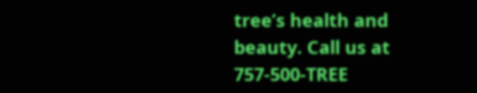tree’s health and beauty. Call us at 757-500-TREE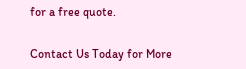for a free quote.


Contact Us Today for More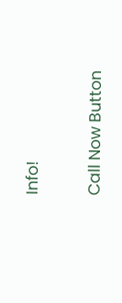Info!


Call Now Button